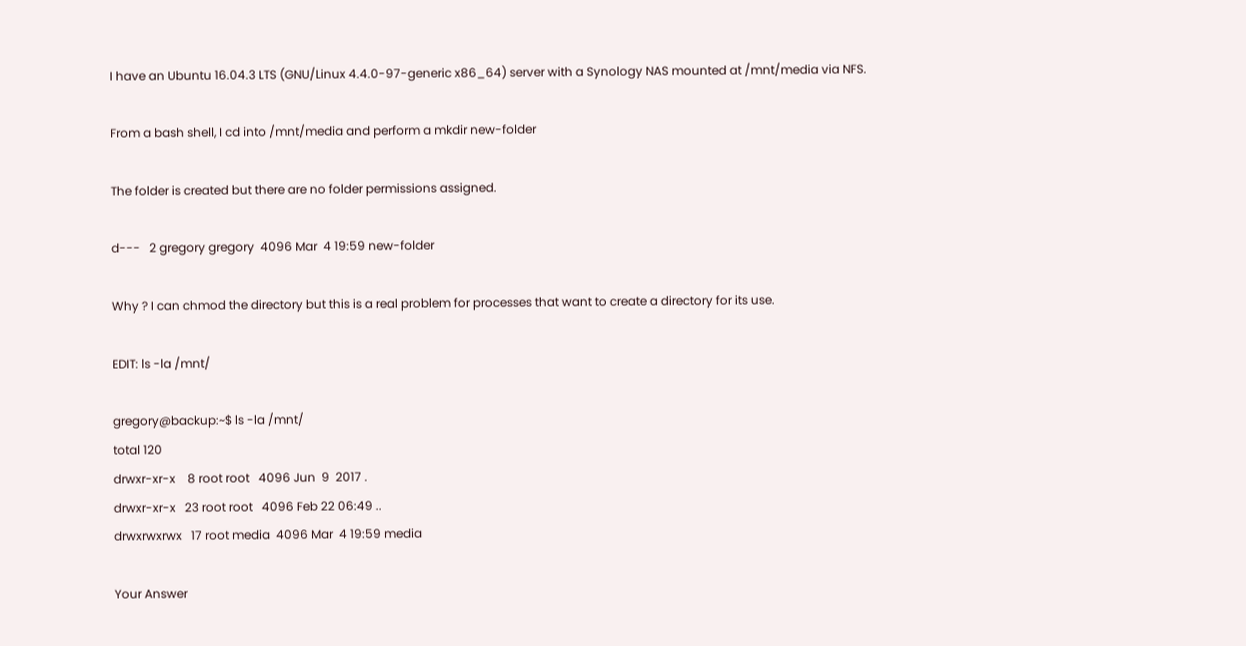I have an Ubuntu 16.04.3 LTS (GNU/Linux 4.4.0-97-generic x86_64) server with a Synology NAS mounted at /mnt/media via NFS.

From a bash shell, I cd into /mnt/media and perform a mkdir new-folder

The folder is created but there are no folder permissions assigned.

d---   2 gregory gregory  4096 Mar  4 19:59 new-folder

Why ? I can chmod the directory but this is a real problem for processes that want to create a directory for its use.

EDIT: ls -la /mnt/

gregory@backup:~$ ls -la /mnt/
total 120
drwxr-xr-x    8 root root   4096 Jun  9  2017 .
drwxr-xr-x   23 root root   4096 Feb 22 06:49 ..
drwxrwxrwx   17 root media  4096 Mar  4 19:59 media

Your Answer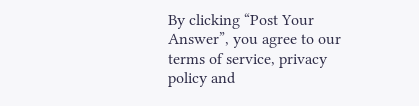By clicking “Post Your Answer”, you agree to our terms of service, privacy policy and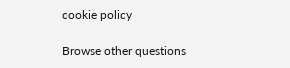cookie policy

Browse other questions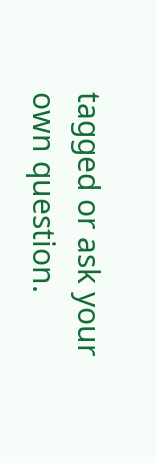tagged or ask your own question.